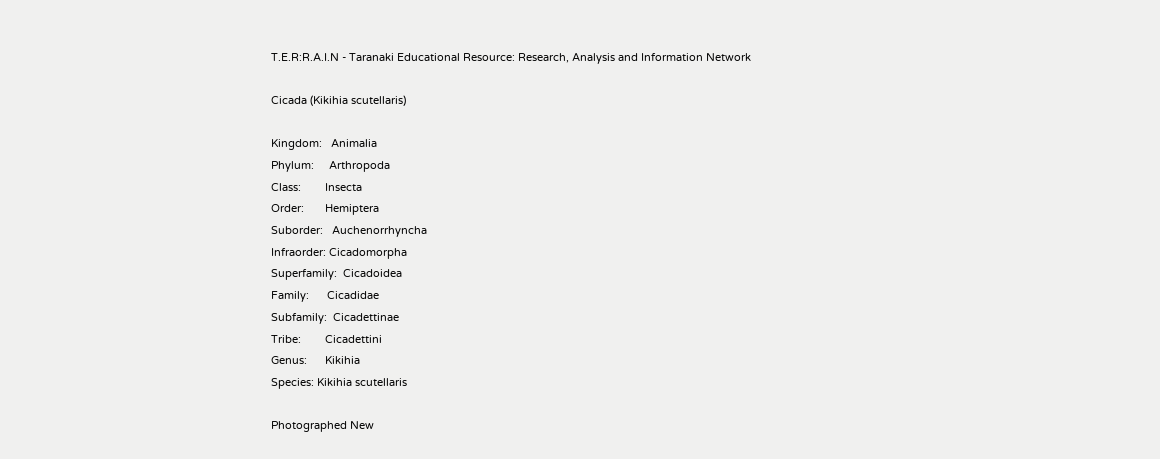T.E.R:R.A.I.N - Taranaki Educational Resource: Research, Analysis and Information Network

Cicada (Kikihia scutellaris)

Kingdom:   Animalia
Phylum:     Arthropoda
Class:        Insecta
Order:       Hemiptera
Suborder:   Auchenorrhyncha
Infraorder: Cicadomorpha
Superfamily:  Cicadoidea
Family:      Cicadidae
Subfamily:  Cicadettinae
Tribe:        Cicadettini
Genus:      Kikihia
Species: Kikihia scutellaris

Photographed New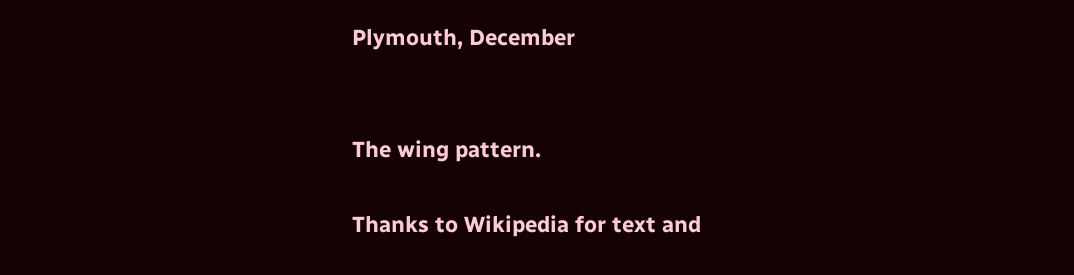Plymouth, December


The wing pattern.

Thanks to Wikipedia for text and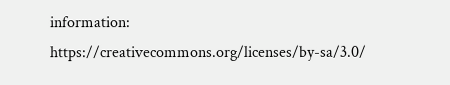information: https://creativecommons.org/licenses/by-sa/3.0/